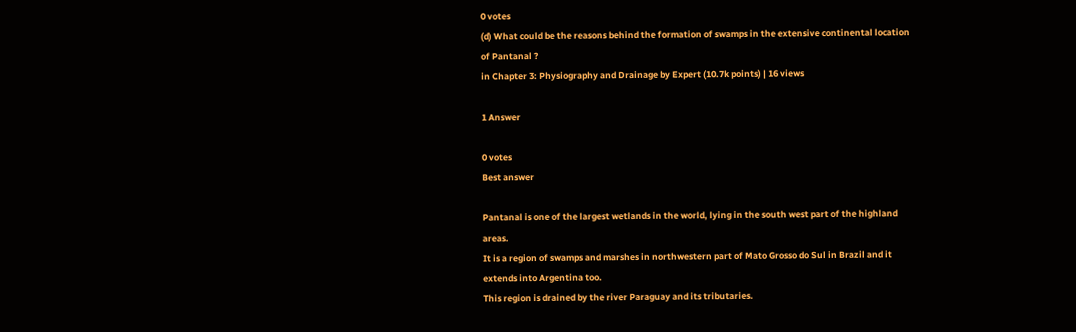0 votes
(d) What could be the reasons behind the formation of swamps in the extensive continental location of Pantanal ?
in Chapter 3: Physiography and Drainage by Expert (10.7k points) | 16 views

1 Answer

0 votes
Best answer

Pantanal is one of the largest wetlands in the world, lying in the south west part of the highland areas.
It is a region of swamps and marshes in northwestern part of Mato Grosso do Sul in Brazil and it extends into Argentina too.
This region is drained by the river Paraguay and its tributaries.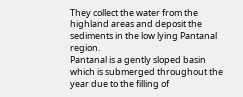They collect the water from the highland areas and deposit the sediments in the low lying Pantanal region.
Pantanal is a gently sloped basin which is submerged throughout the year due to the filling of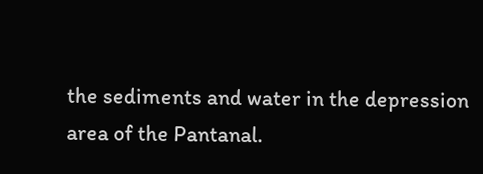the sediments and water in the depression area of the Pantanal.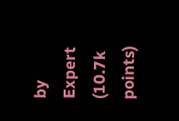by Expert (10.7k points)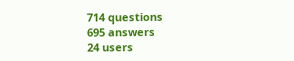714 questions
695 answers
24 users